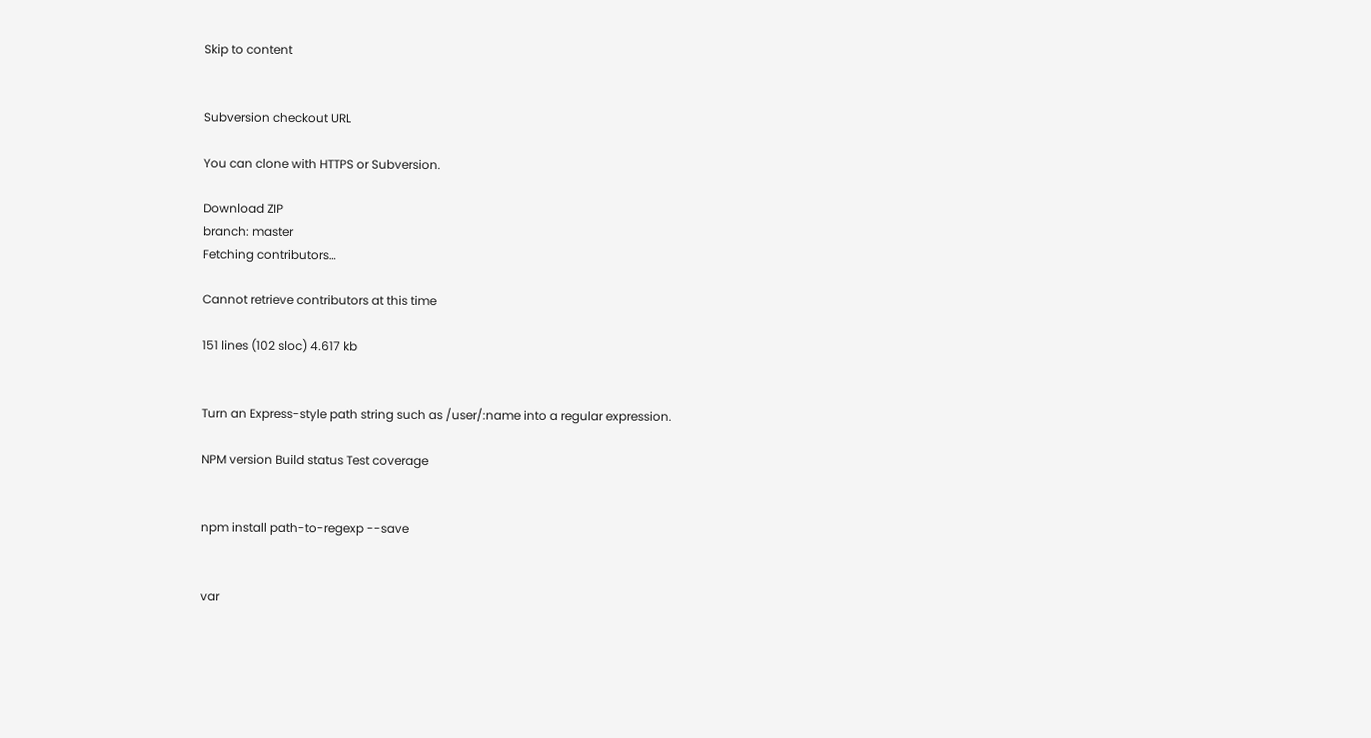Skip to content


Subversion checkout URL

You can clone with HTTPS or Subversion.

Download ZIP
branch: master
Fetching contributors…

Cannot retrieve contributors at this time

151 lines (102 sloc) 4.617 kb


Turn an Express-style path string such as /user/:name into a regular expression.

NPM version Build status Test coverage


npm install path-to-regexp --save


var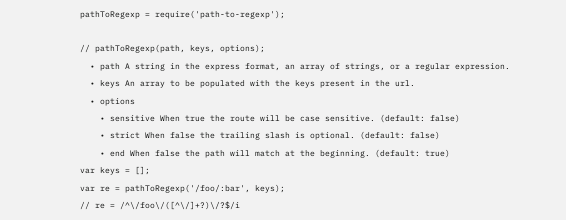pathToRegexp = require('path-to-regexp');

// pathToRegexp(path, keys, options);
  • path A string in the express format, an array of strings, or a regular expression.
  • keys An array to be populated with the keys present in the url.
  • options
    • sensitive When true the route will be case sensitive. (default: false)
    • strict When false the trailing slash is optional. (default: false)
    • end When false the path will match at the beginning. (default: true)
var keys = [];
var re = pathToRegexp('/foo/:bar', keys);
// re = /^\/foo\/([^\/]+?)\/?$/i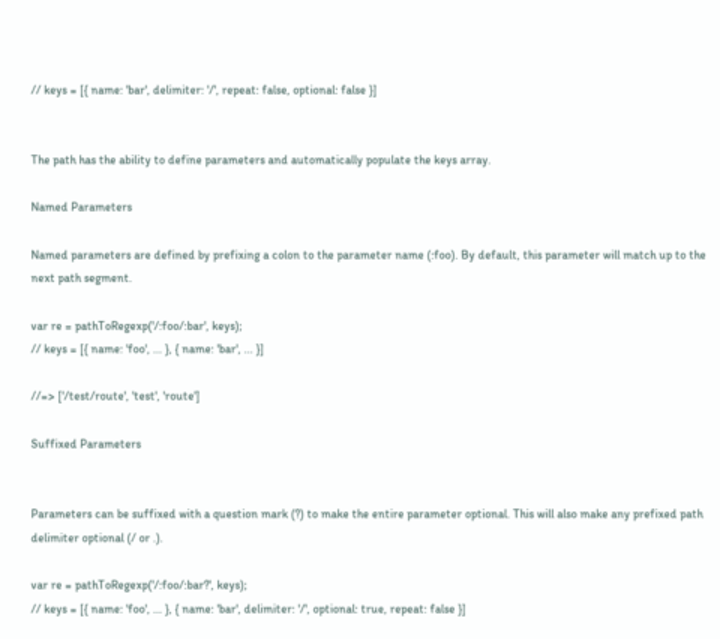// keys = [{ name: 'bar', delimiter: '/', repeat: false, optional: false }]


The path has the ability to define parameters and automatically populate the keys array.

Named Parameters

Named parameters are defined by prefixing a colon to the parameter name (:foo). By default, this parameter will match up to the next path segment.

var re = pathToRegexp('/:foo/:bar', keys);
// keys = [{ name: 'foo', ... }, { name: 'bar', ... }]

//=> ['/test/route', 'test', 'route']

Suffixed Parameters


Parameters can be suffixed with a question mark (?) to make the entire parameter optional. This will also make any prefixed path delimiter optional (/ or .).

var re = pathToRegexp('/:foo/:bar?', keys);
// keys = [{ name: 'foo', ... }, { name: 'bar', delimiter: '/', optional: true, repeat: false }]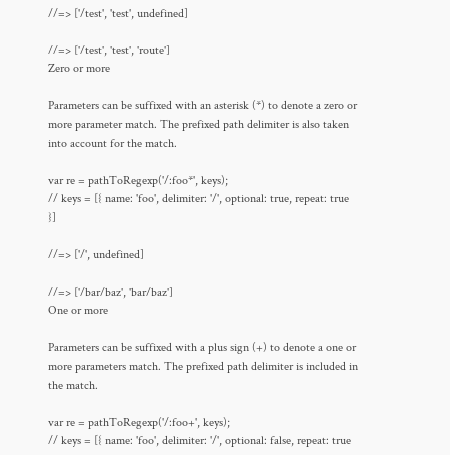//=> ['/test', 'test', undefined]

//=> ['/test', 'test', 'route']
Zero or more

Parameters can be suffixed with an asterisk (*) to denote a zero or more parameter match. The prefixed path delimiter is also taken into account for the match.

var re = pathToRegexp('/:foo*', keys);
// keys = [{ name: 'foo', delimiter: '/', optional: true, repeat: true }]

//=> ['/', undefined]

//=> ['/bar/baz', 'bar/baz']
One or more

Parameters can be suffixed with a plus sign (+) to denote a one or more parameters match. The prefixed path delimiter is included in the match.

var re = pathToRegexp('/:foo+', keys);
// keys = [{ name: 'foo', delimiter: '/', optional: false, repeat: true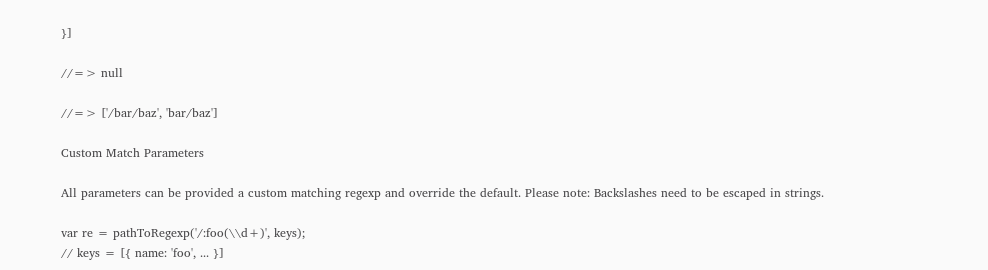}]

//=> null

//=> ['/bar/baz', 'bar/baz']

Custom Match Parameters

All parameters can be provided a custom matching regexp and override the default. Please note: Backslashes need to be escaped in strings.

var re = pathToRegexp('/:foo(\\d+)', keys);
// keys = [{ name: 'foo', ... }]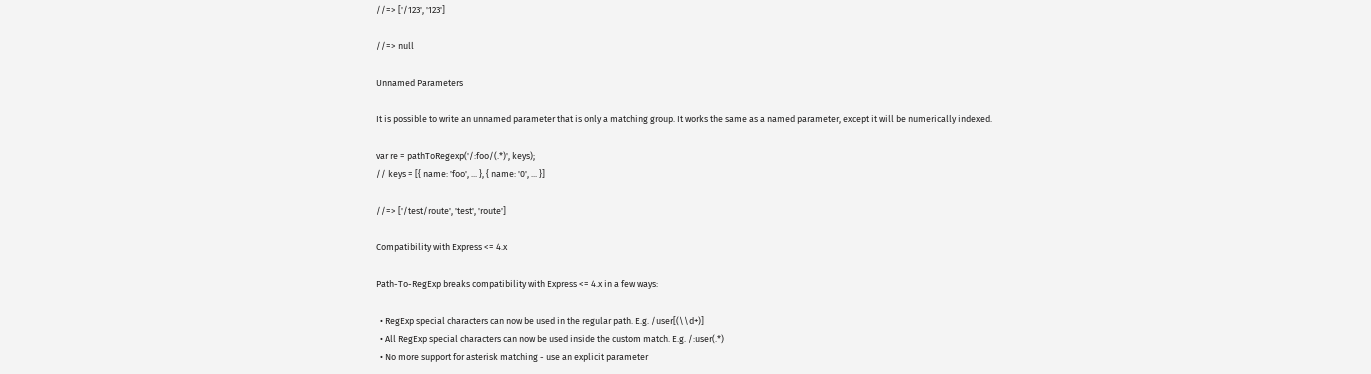//=> ['/123', '123']

//=> null

Unnamed Parameters

It is possible to write an unnamed parameter that is only a matching group. It works the same as a named parameter, except it will be numerically indexed.

var re = pathToRegexp('/:foo/(.*)', keys);
// keys = [{ name: 'foo', ... }, { name: '0', ... }]

//=> ['/test/route', 'test', 'route']

Compatibility with Express <= 4.x

Path-To-RegExp breaks compatibility with Express <= 4.x in a few ways:

  • RegExp special characters can now be used in the regular path. E.g. /user[(\\d+)]
  • All RegExp special characters can now be used inside the custom match. E.g. /:user(.*)
  • No more support for asterisk matching - use an explicit parameter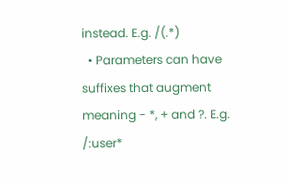instead. E.g. /(.*)
  • Parameters can have suffixes that augment meaning - *, + and ?. E.g. /:user*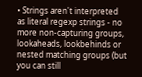• Strings aren't interpreted as literal regexp strings - no more non-capturing groups, lookaheads, lookbehinds or nested matching groups (but you can still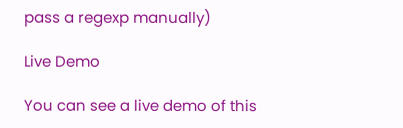pass a regexp manually)

Live Demo

You can see a live demo of this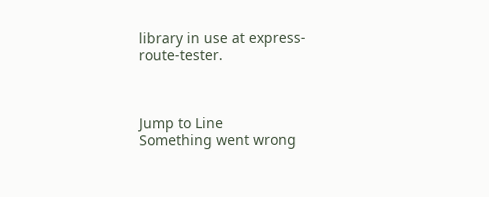library in use at express-route-tester.



Jump to Line
Something went wrong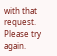with that request. Please try again.